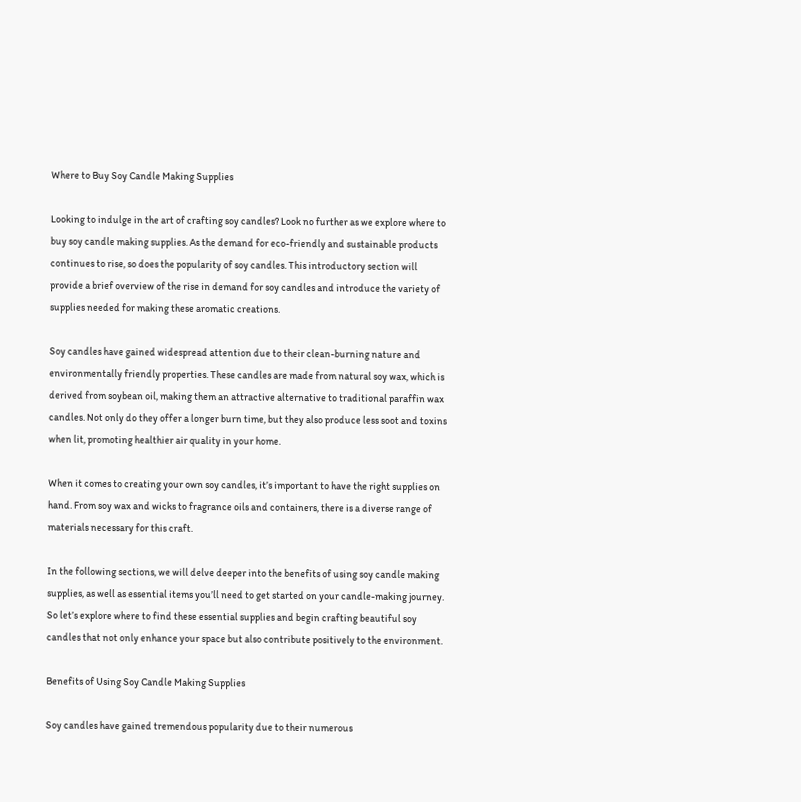Where to Buy Soy Candle Making Supplies

Looking to indulge in the art of crafting soy candles? Look no further as we explore where to buy soy candle making supplies. As the demand for eco-friendly and sustainable products continues to rise, so does the popularity of soy candles. This introductory section will provide a brief overview of the rise in demand for soy candles and introduce the variety of supplies needed for making these aromatic creations.

Soy candles have gained widespread attention due to their clean-burning nature and environmentally friendly properties. These candles are made from natural soy wax, which is derived from soybean oil, making them an attractive alternative to traditional paraffin wax candles. Not only do they offer a longer burn time, but they also produce less soot and toxins when lit, promoting healthier air quality in your home.

When it comes to creating your own soy candles, it’s important to have the right supplies on hand. From soy wax and wicks to fragrance oils and containers, there is a diverse range of materials necessary for this craft.

In the following sections, we will delve deeper into the benefits of using soy candle making supplies, as well as essential items you’ll need to get started on your candle-making journey. So let’s explore where to find these essential supplies and begin crafting beautiful soy candles that not only enhance your space but also contribute positively to the environment.

Benefits of Using Soy Candle Making Supplies

Soy candles have gained tremendous popularity due to their numerous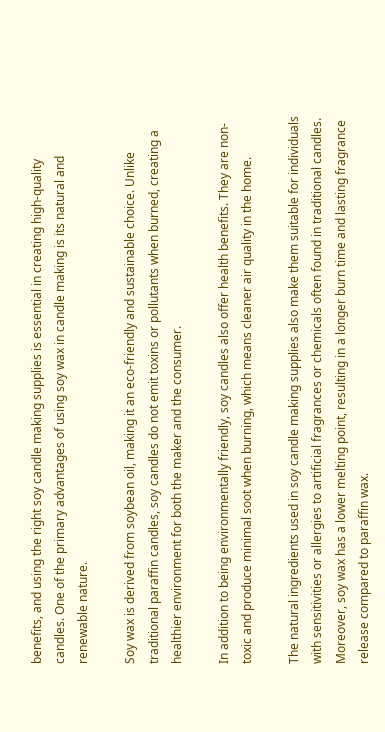benefits, and using the right soy candle making supplies is essential in creating high-quality candles. One of the primary advantages of using soy wax in candle making is its natural and renewable nature.

Soy wax is derived from soybean oil, making it an eco-friendly and sustainable choice. Unlike traditional paraffin candles, soy candles do not emit toxins or pollutants when burned, creating a healthier environment for both the maker and the consumer.

In addition to being environmentally friendly, soy candles also offer health benefits. They are non-toxic and produce minimal soot when burning, which means cleaner air quality in the home.

The natural ingredients used in soy candle making supplies also make them suitable for individuals with sensitivities or allergies to artificial fragrances or chemicals often found in traditional candles. Moreover, soy wax has a lower melting point, resulting in a longer burn time and lasting fragrance release compared to paraffin wax.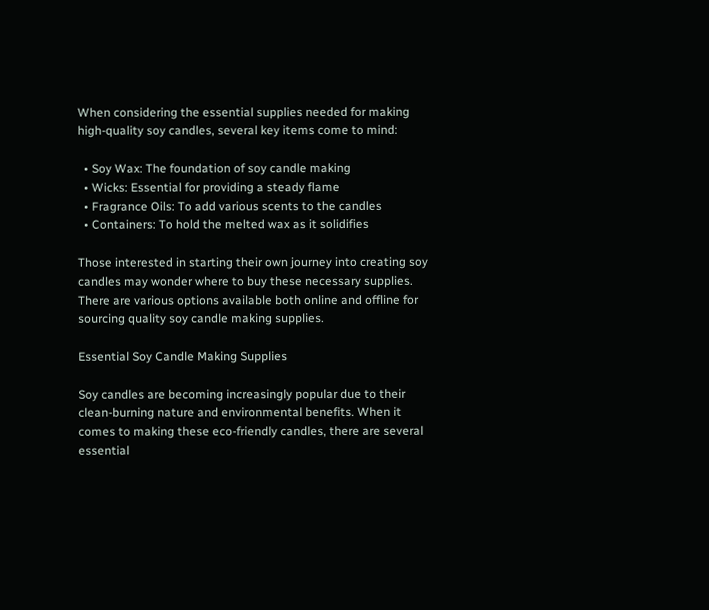When considering the essential supplies needed for making high-quality soy candles, several key items come to mind:

  • Soy Wax: The foundation of soy candle making
  • Wicks: Essential for providing a steady flame
  • Fragrance Oils: To add various scents to the candles
  • Containers: To hold the melted wax as it solidifies

Those interested in starting their own journey into creating soy candles may wonder where to buy these necessary supplies. There are various options available both online and offline for sourcing quality soy candle making supplies.

Essential Soy Candle Making Supplies

Soy candles are becoming increasingly popular due to their clean-burning nature and environmental benefits. When it comes to making these eco-friendly candles, there are several essential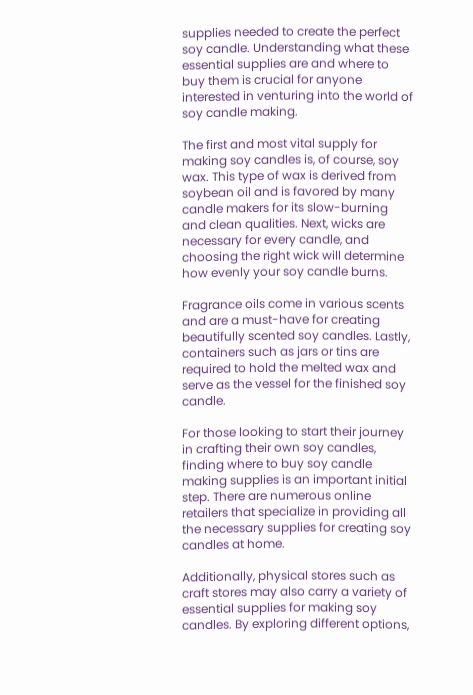supplies needed to create the perfect soy candle. Understanding what these essential supplies are and where to buy them is crucial for anyone interested in venturing into the world of soy candle making.

The first and most vital supply for making soy candles is, of course, soy wax. This type of wax is derived from soybean oil and is favored by many candle makers for its slow-burning and clean qualities. Next, wicks are necessary for every candle, and choosing the right wick will determine how evenly your soy candle burns.

Fragrance oils come in various scents and are a must-have for creating beautifully scented soy candles. Lastly, containers such as jars or tins are required to hold the melted wax and serve as the vessel for the finished soy candle.

For those looking to start their journey in crafting their own soy candles, finding where to buy soy candle making supplies is an important initial step. There are numerous online retailers that specialize in providing all the necessary supplies for creating soy candles at home.

Additionally, physical stores such as craft stores may also carry a variety of essential supplies for making soy candles. By exploring different options,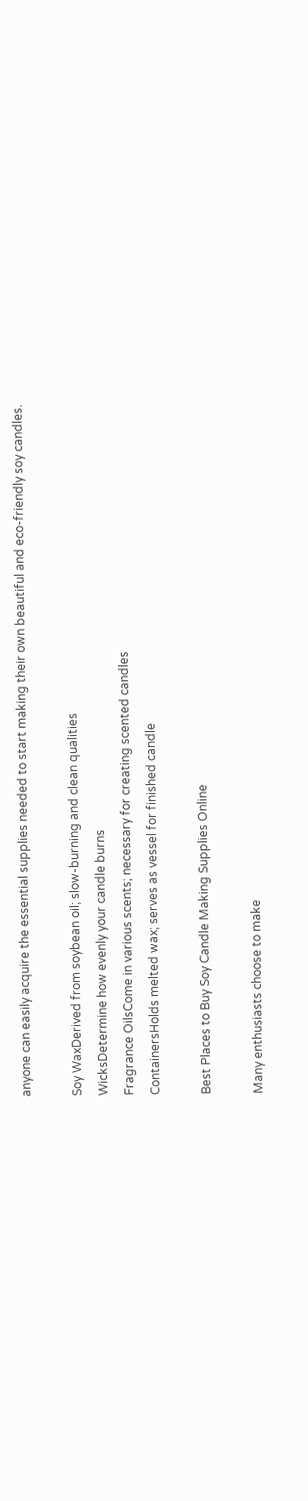anyone can easily acquire the essential supplies needed to start making their own beautiful and eco-friendly soy candles.

Soy WaxDerived from soybean oil; slow-burning and clean qualities
WicksDetermine how evenly your candle burns
Fragrance OilsCome in various scents; necessary for creating scented candles
ContainersHolds melted wax; serves as vessel for finished candle

Best Places to Buy Soy Candle Making Supplies Online

Many enthusiasts choose to make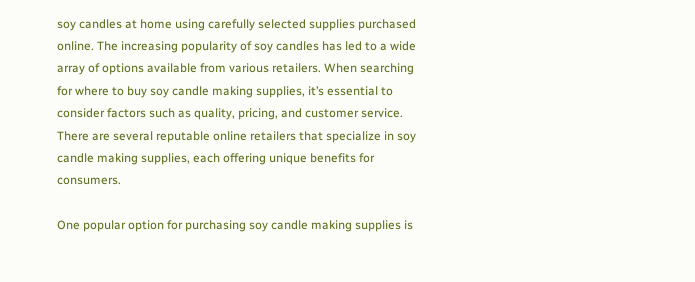soy candles at home using carefully selected supplies purchased online. The increasing popularity of soy candles has led to a wide array of options available from various retailers. When searching for where to buy soy candle making supplies, it’s essential to consider factors such as quality, pricing, and customer service. There are several reputable online retailers that specialize in soy candle making supplies, each offering unique benefits for consumers.

One popular option for purchasing soy candle making supplies is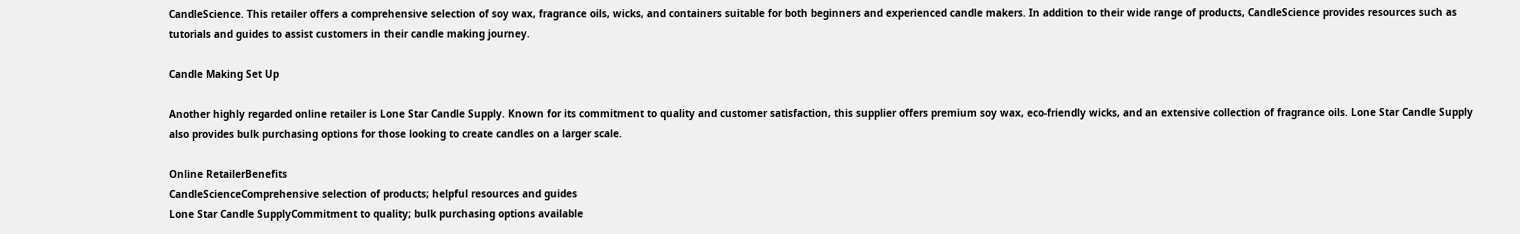CandleScience. This retailer offers a comprehensive selection of soy wax, fragrance oils, wicks, and containers suitable for both beginners and experienced candle makers. In addition to their wide range of products, CandleScience provides resources such as tutorials and guides to assist customers in their candle making journey.

Candle Making Set Up

Another highly regarded online retailer is Lone Star Candle Supply. Known for its commitment to quality and customer satisfaction, this supplier offers premium soy wax, eco-friendly wicks, and an extensive collection of fragrance oils. Lone Star Candle Supply also provides bulk purchasing options for those looking to create candles on a larger scale.

Online RetailerBenefits
CandleScienceComprehensive selection of products; helpful resources and guides
Lone Star Candle SupplyCommitment to quality; bulk purchasing options available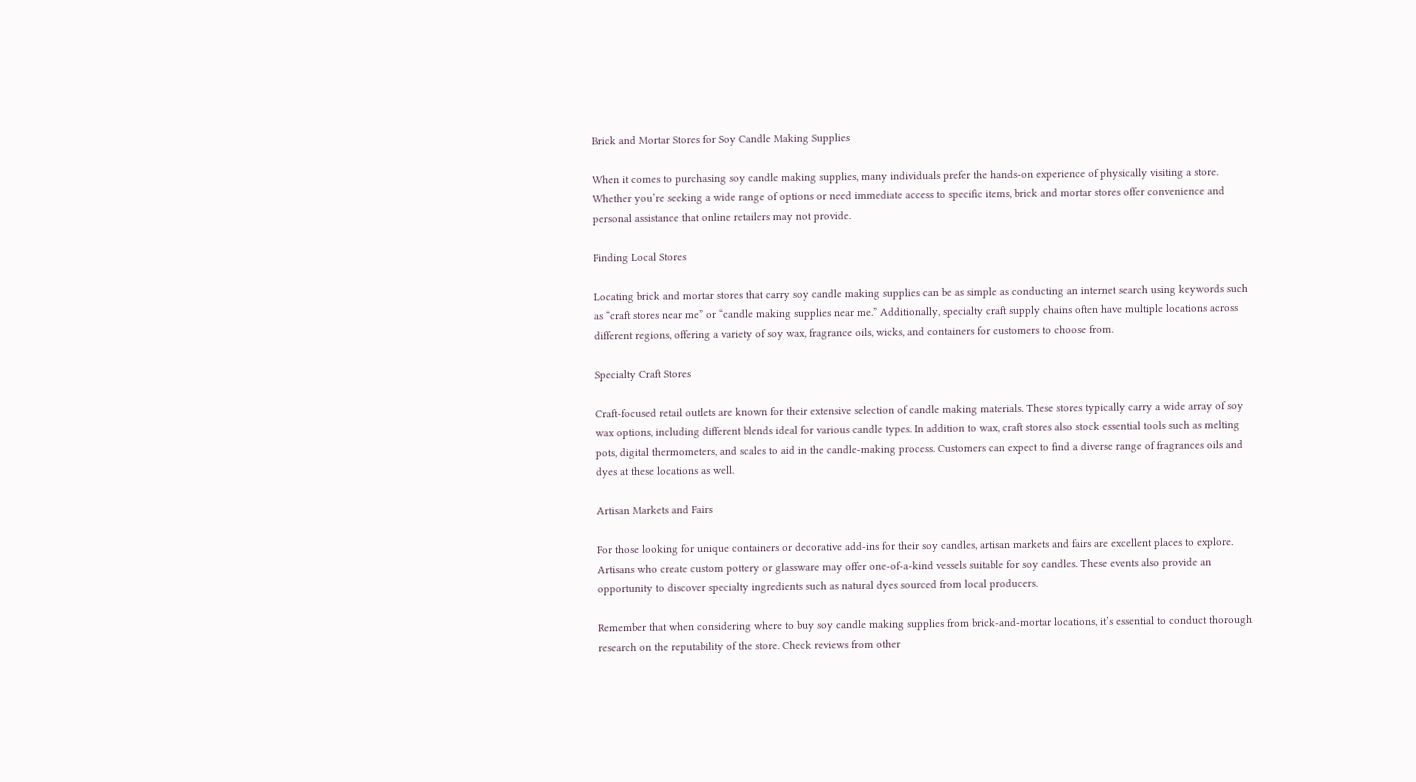Brick and Mortar Stores for Soy Candle Making Supplies

When it comes to purchasing soy candle making supplies, many individuals prefer the hands-on experience of physically visiting a store. Whether you’re seeking a wide range of options or need immediate access to specific items, brick and mortar stores offer convenience and personal assistance that online retailers may not provide.

Finding Local Stores

Locating brick and mortar stores that carry soy candle making supplies can be as simple as conducting an internet search using keywords such as “craft stores near me” or “candle making supplies near me.” Additionally, specialty craft supply chains often have multiple locations across different regions, offering a variety of soy wax, fragrance oils, wicks, and containers for customers to choose from.

Specialty Craft Stores

Craft-focused retail outlets are known for their extensive selection of candle making materials. These stores typically carry a wide array of soy wax options, including different blends ideal for various candle types. In addition to wax, craft stores also stock essential tools such as melting pots, digital thermometers, and scales to aid in the candle-making process. Customers can expect to find a diverse range of fragrances oils and dyes at these locations as well.

Artisan Markets and Fairs

For those looking for unique containers or decorative add-ins for their soy candles, artisan markets and fairs are excellent places to explore. Artisans who create custom pottery or glassware may offer one-of-a-kind vessels suitable for soy candles. These events also provide an opportunity to discover specialty ingredients such as natural dyes sourced from local producers.

Remember that when considering where to buy soy candle making supplies from brick-and-mortar locations, it’s essential to conduct thorough research on the reputability of the store. Check reviews from other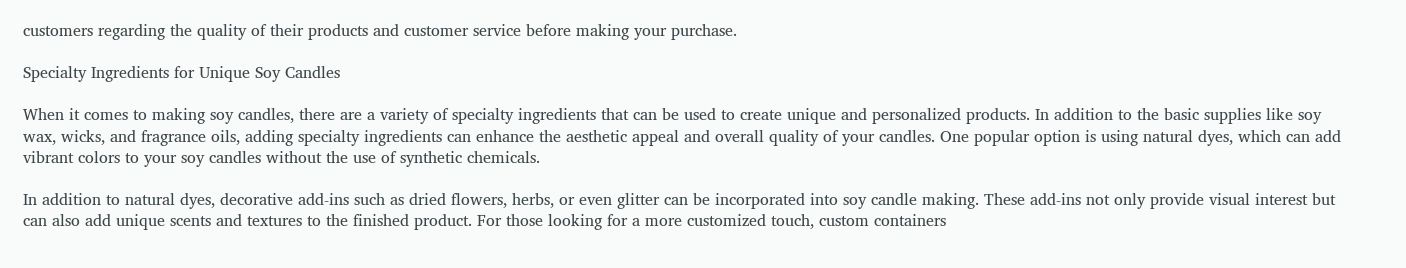customers regarding the quality of their products and customer service before making your purchase.

Specialty Ingredients for Unique Soy Candles

When it comes to making soy candles, there are a variety of specialty ingredients that can be used to create unique and personalized products. In addition to the basic supplies like soy wax, wicks, and fragrance oils, adding specialty ingredients can enhance the aesthetic appeal and overall quality of your candles. One popular option is using natural dyes, which can add vibrant colors to your soy candles without the use of synthetic chemicals.

In addition to natural dyes, decorative add-ins such as dried flowers, herbs, or even glitter can be incorporated into soy candle making. These add-ins not only provide visual interest but can also add unique scents and textures to the finished product. For those looking for a more customized touch, custom containers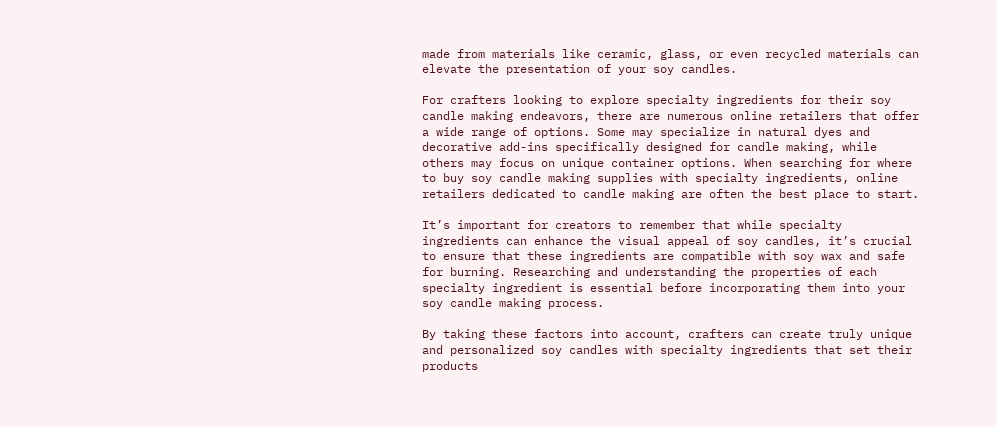made from materials like ceramic, glass, or even recycled materials can elevate the presentation of your soy candles.

For crafters looking to explore specialty ingredients for their soy candle making endeavors, there are numerous online retailers that offer a wide range of options. Some may specialize in natural dyes and decorative add-ins specifically designed for candle making, while others may focus on unique container options. When searching for where to buy soy candle making supplies with specialty ingredients, online retailers dedicated to candle making are often the best place to start.

It’s important for creators to remember that while specialty ingredients can enhance the visual appeal of soy candles, it’s crucial to ensure that these ingredients are compatible with soy wax and safe for burning. Researching and understanding the properties of each specialty ingredient is essential before incorporating them into your soy candle making process.

By taking these factors into account, crafters can create truly unique and personalized soy candles with specialty ingredients that set their products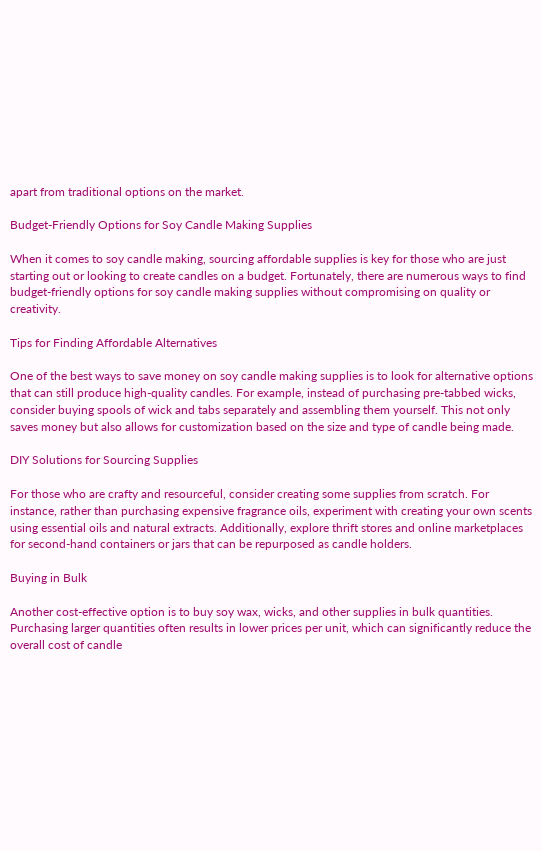apart from traditional options on the market.

Budget-Friendly Options for Soy Candle Making Supplies

When it comes to soy candle making, sourcing affordable supplies is key for those who are just starting out or looking to create candles on a budget. Fortunately, there are numerous ways to find budget-friendly options for soy candle making supplies without compromising on quality or creativity.

Tips for Finding Affordable Alternatives

One of the best ways to save money on soy candle making supplies is to look for alternative options that can still produce high-quality candles. For example, instead of purchasing pre-tabbed wicks, consider buying spools of wick and tabs separately and assembling them yourself. This not only saves money but also allows for customization based on the size and type of candle being made.

DIY Solutions for Sourcing Supplies

For those who are crafty and resourceful, consider creating some supplies from scratch. For instance, rather than purchasing expensive fragrance oils, experiment with creating your own scents using essential oils and natural extracts. Additionally, explore thrift stores and online marketplaces for second-hand containers or jars that can be repurposed as candle holders.

Buying in Bulk

Another cost-effective option is to buy soy wax, wicks, and other supplies in bulk quantities. Purchasing larger quantities often results in lower prices per unit, which can significantly reduce the overall cost of candle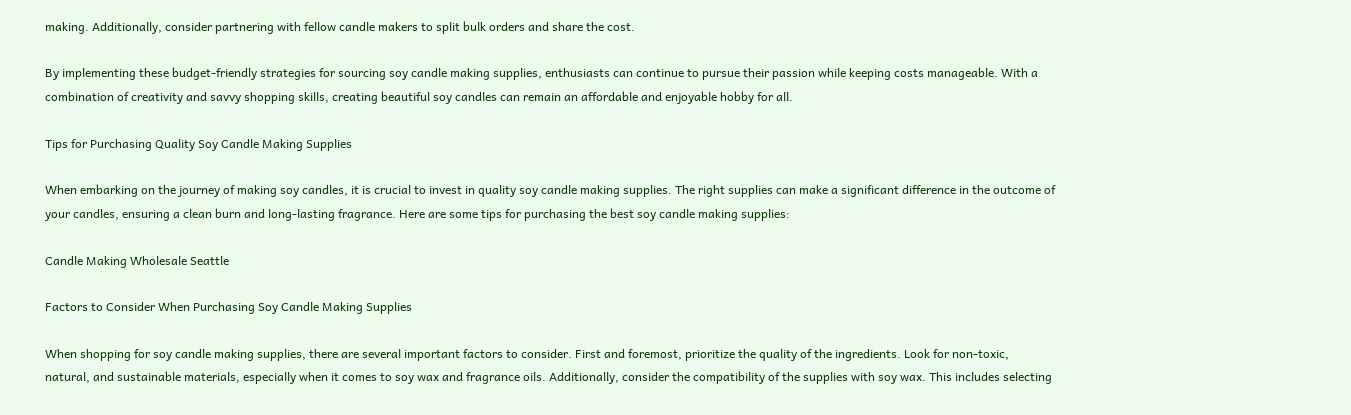making. Additionally, consider partnering with fellow candle makers to split bulk orders and share the cost.

By implementing these budget-friendly strategies for sourcing soy candle making supplies, enthusiasts can continue to pursue their passion while keeping costs manageable. With a combination of creativity and savvy shopping skills, creating beautiful soy candles can remain an affordable and enjoyable hobby for all.

Tips for Purchasing Quality Soy Candle Making Supplies

When embarking on the journey of making soy candles, it is crucial to invest in quality soy candle making supplies. The right supplies can make a significant difference in the outcome of your candles, ensuring a clean burn and long-lasting fragrance. Here are some tips for purchasing the best soy candle making supplies:

Candle Making Wholesale Seattle

Factors to Consider When Purchasing Soy Candle Making Supplies

When shopping for soy candle making supplies, there are several important factors to consider. First and foremost, prioritize the quality of the ingredients. Look for non-toxic, natural, and sustainable materials, especially when it comes to soy wax and fragrance oils. Additionally, consider the compatibility of the supplies with soy wax. This includes selecting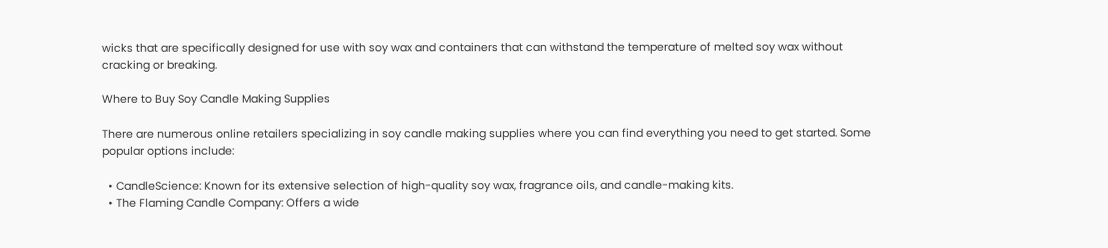wicks that are specifically designed for use with soy wax and containers that can withstand the temperature of melted soy wax without cracking or breaking.

Where to Buy Soy Candle Making Supplies

There are numerous online retailers specializing in soy candle making supplies where you can find everything you need to get started. Some popular options include:

  • CandleScience: Known for its extensive selection of high-quality soy wax, fragrance oils, and candle-making kits.
  • The Flaming Candle Company: Offers a wide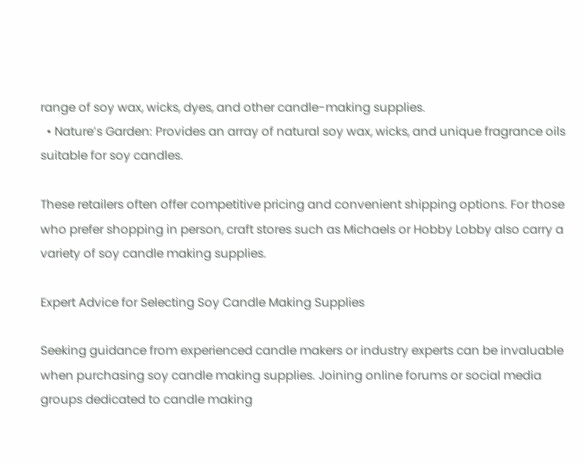range of soy wax, wicks, dyes, and other candle-making supplies.
  • Nature’s Garden: Provides an array of natural soy wax, wicks, and unique fragrance oils suitable for soy candles.

These retailers often offer competitive pricing and convenient shipping options. For those who prefer shopping in person, craft stores such as Michaels or Hobby Lobby also carry a variety of soy candle making supplies.

Expert Advice for Selecting Soy Candle Making Supplies

Seeking guidance from experienced candle makers or industry experts can be invaluable when purchasing soy candle making supplies. Joining online forums or social media groups dedicated to candle making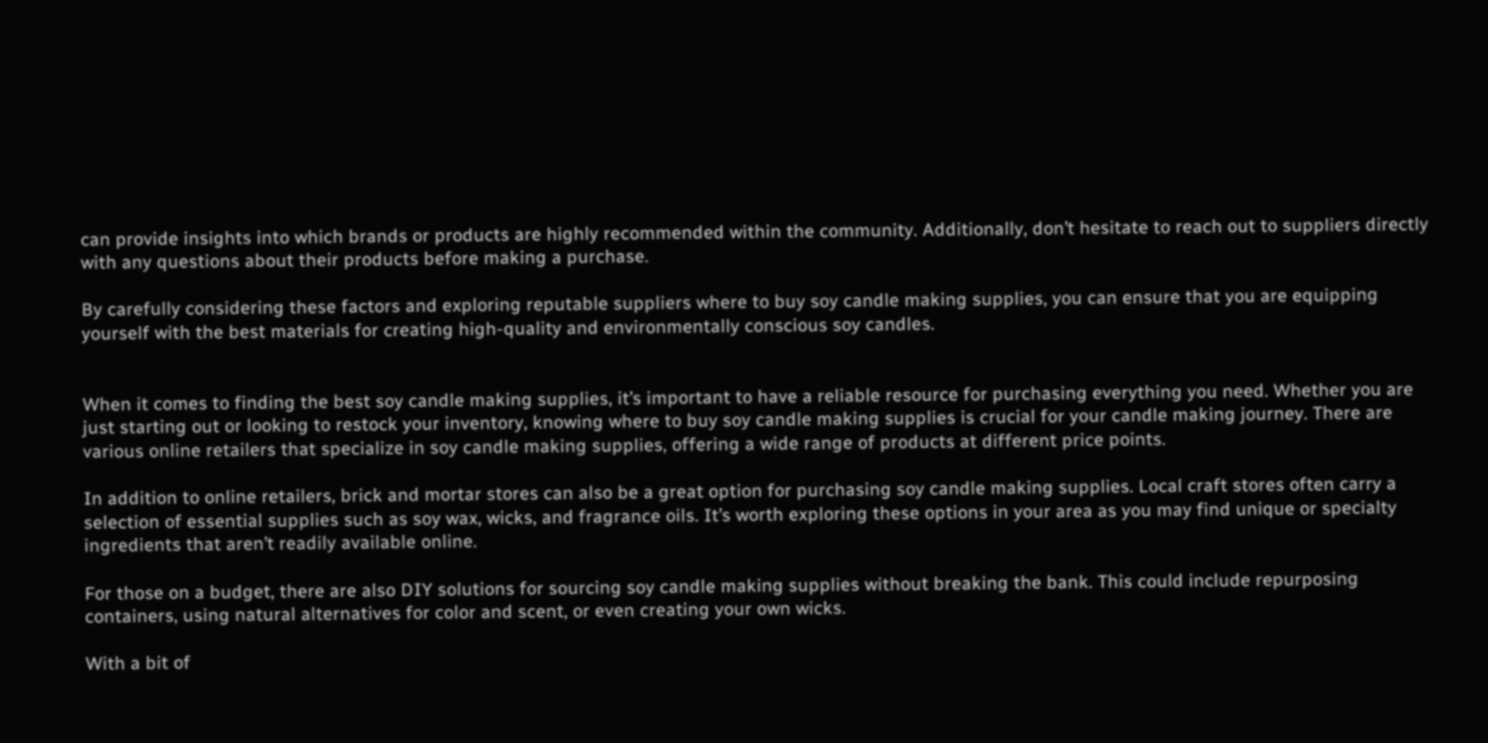can provide insights into which brands or products are highly recommended within the community. Additionally, don’t hesitate to reach out to suppliers directly with any questions about their products before making a purchase.

By carefully considering these factors and exploring reputable suppliers where to buy soy candle making supplies, you can ensure that you are equipping yourself with the best materials for creating high-quality and environmentally conscious soy candles.


When it comes to finding the best soy candle making supplies, it’s important to have a reliable resource for purchasing everything you need. Whether you are just starting out or looking to restock your inventory, knowing where to buy soy candle making supplies is crucial for your candle making journey. There are various online retailers that specialize in soy candle making supplies, offering a wide range of products at different price points.

In addition to online retailers, brick and mortar stores can also be a great option for purchasing soy candle making supplies. Local craft stores often carry a selection of essential supplies such as soy wax, wicks, and fragrance oils. It’s worth exploring these options in your area as you may find unique or specialty ingredients that aren’t readily available online.

For those on a budget, there are also DIY solutions for sourcing soy candle making supplies without breaking the bank. This could include repurposing containers, using natural alternatives for color and scent, or even creating your own wicks.

With a bit of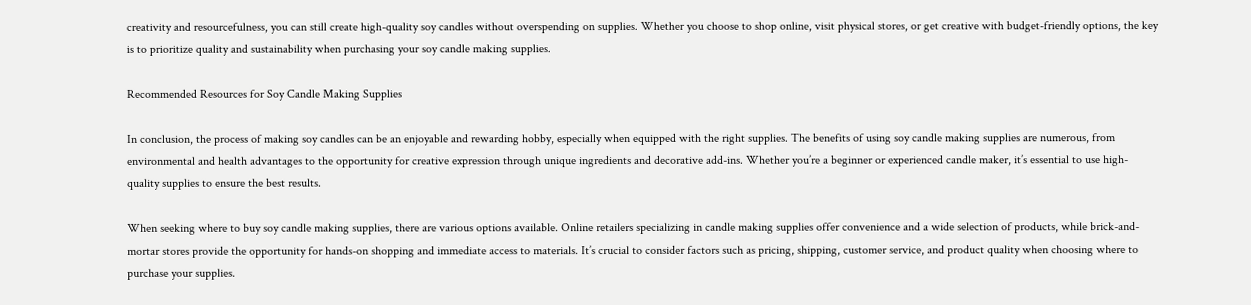creativity and resourcefulness, you can still create high-quality soy candles without overspending on supplies. Whether you choose to shop online, visit physical stores, or get creative with budget-friendly options, the key is to prioritize quality and sustainability when purchasing your soy candle making supplies.

Recommended Resources for Soy Candle Making Supplies

In conclusion, the process of making soy candles can be an enjoyable and rewarding hobby, especially when equipped with the right supplies. The benefits of using soy candle making supplies are numerous, from environmental and health advantages to the opportunity for creative expression through unique ingredients and decorative add-ins. Whether you’re a beginner or experienced candle maker, it’s essential to use high-quality supplies to ensure the best results.

When seeking where to buy soy candle making supplies, there are various options available. Online retailers specializing in candle making supplies offer convenience and a wide selection of products, while brick-and-mortar stores provide the opportunity for hands-on shopping and immediate access to materials. It’s crucial to consider factors such as pricing, shipping, customer service, and product quality when choosing where to purchase your supplies.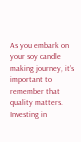As you embark on your soy candle making journey, it’s important to remember that quality matters. Investing in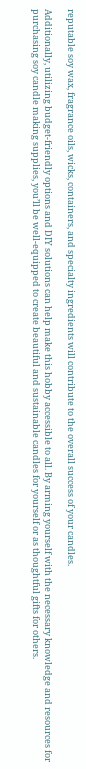reputable soy wax, fragrance oils, wicks, containers, and specialty ingredients will contribute to the overall success of your candles.

Additionally, utilizing budget-friendly options and DIY solutions can help make this hobby accessible to all. By arming yourself with the necessary knowledge and resources for purchasing soy candle making supplies, you’ll be well-equipped to create beautiful and sustainable candles for yourself or as thoughtful gifts for others.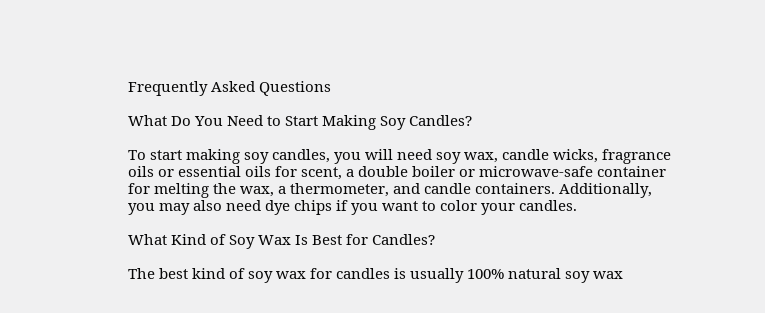Frequently Asked Questions

What Do You Need to Start Making Soy Candles?

To start making soy candles, you will need soy wax, candle wicks, fragrance oils or essential oils for scent, a double boiler or microwave-safe container for melting the wax, a thermometer, and candle containers. Additionally, you may also need dye chips if you want to color your candles.

What Kind of Soy Wax Is Best for Candles?

The best kind of soy wax for candles is usually 100% natural soy wax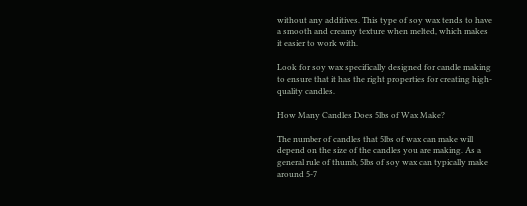without any additives. This type of soy wax tends to have a smooth and creamy texture when melted, which makes it easier to work with.

Look for soy wax specifically designed for candle making to ensure that it has the right properties for creating high-quality candles.

How Many Candles Does 5lbs of Wax Make?

The number of candles that 5lbs of wax can make will depend on the size of the candles you are making. As a general rule of thumb, 5lbs of soy wax can typically make around 5-7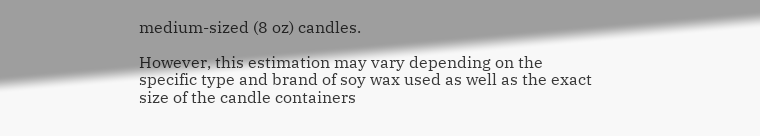medium-sized (8 oz) candles.

However, this estimation may vary depending on the specific type and brand of soy wax used as well as the exact size of the candle containers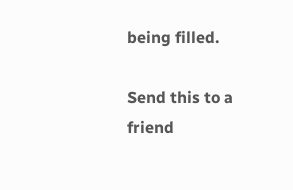being filled.

Send this to a friend